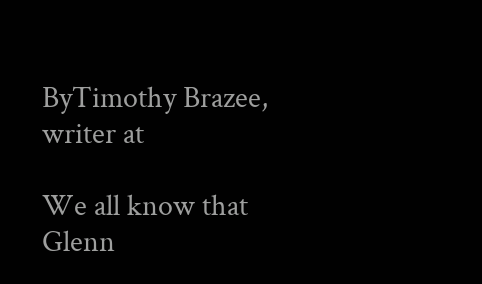ByTimothy Brazee, writer at

We all know that Glenn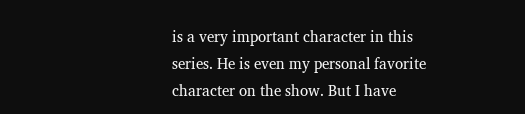is a very important character in this series. He is even my personal favorite character on the show. But I have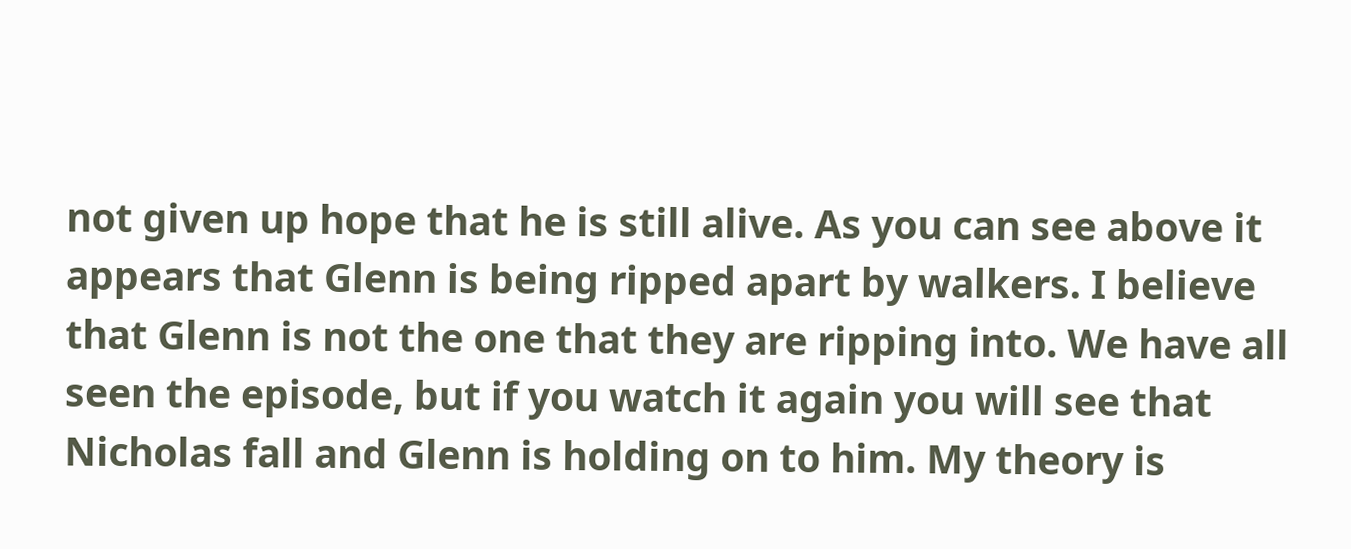not given up hope that he is still alive. As you can see above it appears that Glenn is being ripped apart by walkers. I believe that Glenn is not the one that they are ripping into. We have all seen the episode, but if you watch it again you will see that Nicholas fall and Glenn is holding on to him. My theory is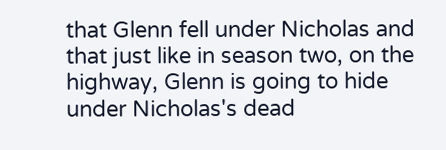that Glenn fell under Nicholas and that just like in season two, on the highway, Glenn is going to hide under Nicholas's dead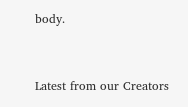body.


Latest from our Creators